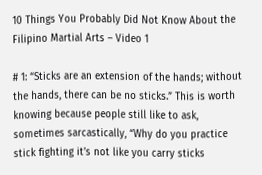10 Things You Probably Did Not Know About the Filipino Martial Arts – Video 1

# 1: “Sticks are an extension of the hands; without the hands, there can be no sticks.” This is worth knowing because people still like to ask, sometimes sarcastically, “Why do you practice stick fighting it’s not like you carry sticks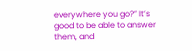everywhere you go?” It’s good to be able to answer them, and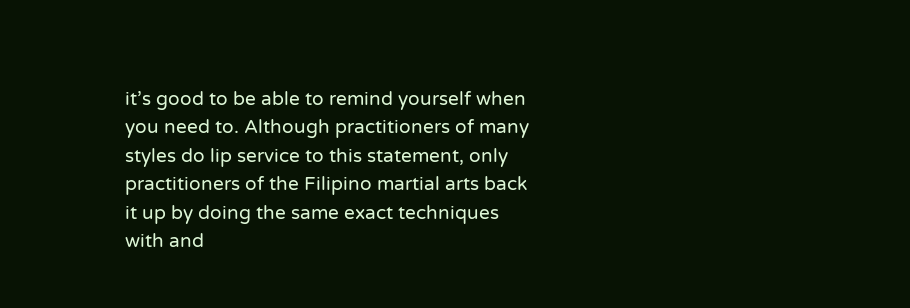it’s good to be able to remind yourself when you need to. Although practitioners of many styles do lip service to this statement, only practitioners of the Filipino martial arts back it up by doing the same exact techniques with and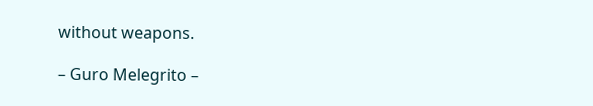without weapons.

– Guro Melegrito –